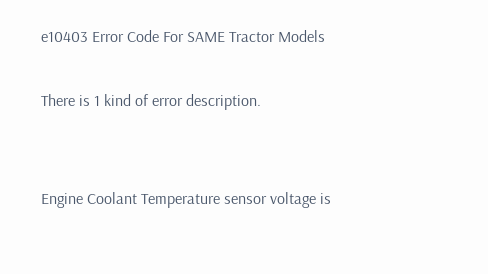e10403 Error Code For SAME Tractor Models

There is 1 kind of error description.


Engine Coolant Temperature sensor voltage is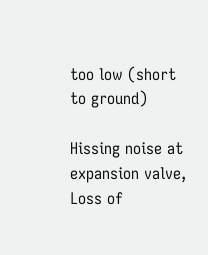too low (short to ground)

Hissing noise at expansion valve, Loss of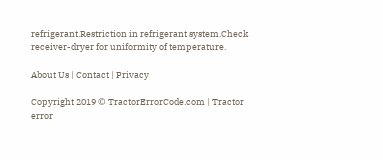refrigerant.Restriction in refrigerant system.Check receiver-dryer for uniformity of temperature.

About Us | Contact | Privacy

Copyright 2019 © TractorErrorCode.com | Tractor error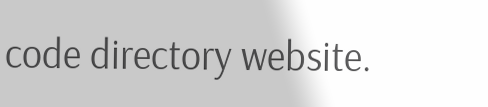code directory website.